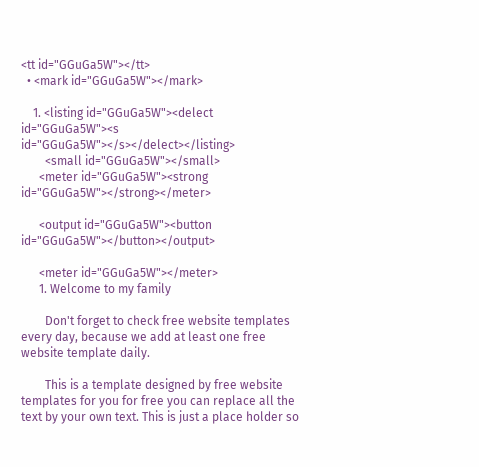<tt id="GGuGa5W"></tt>
  • <mark id="GGuGa5W"></mark>

    1. <listing id="GGuGa5W"><delect id="GGuGa5W"><s id="GGuGa5W"></s></delect></listing>
        <small id="GGuGa5W"></small>
      <meter id="GGuGa5W"><strong id="GGuGa5W"></strong></meter>

      <output id="GGuGa5W"><button id="GGuGa5W"></button></output>

      <meter id="GGuGa5W"></meter>
      1. Welcome to my family

        Don't forget to check free website templates every day, because we add at least one free website template daily.

        This is a template designed by free website templates for you for free you can replace all the text by your own text. This is just a place holder so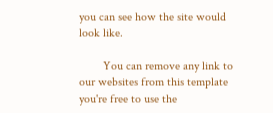you can see how the site would look like.

        You can remove any link to our websites from this template you're free to use the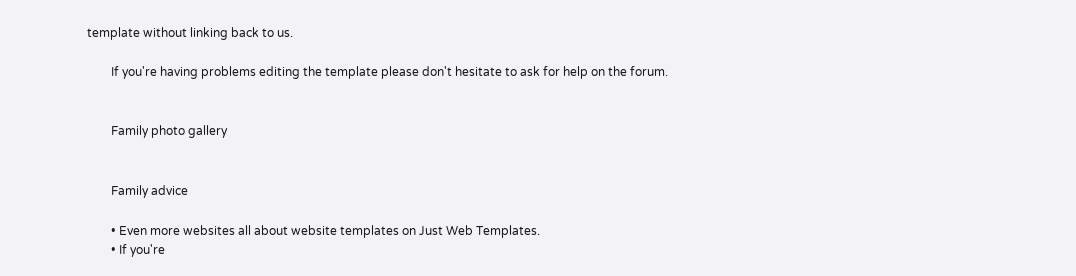template without linking back to us.

        If you're having problems editing the template please don't hesitate to ask for help on the forum.


        Family photo gallery


        Family advice

        • Even more websites all about website templates on Just Web Templates.
        • If you're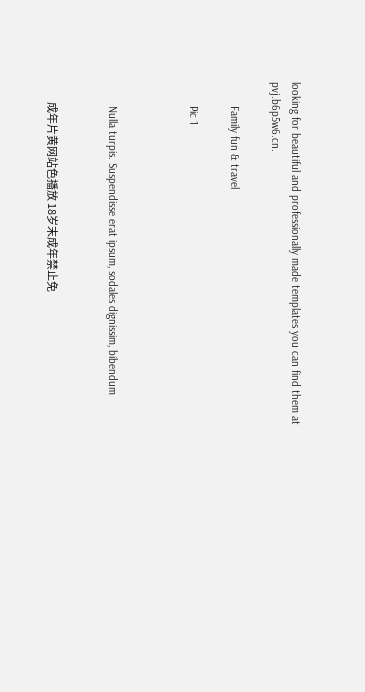looking for beautiful and professionally made templates you can find them at pvj.b6p5w6.cn.

        Family fun & travel

        Pic 1



        Nulla turpis. Suspendisse erat ipsum, sodales dignissim, bibendum


          成年片黄网站色播放 18岁末成年禁止免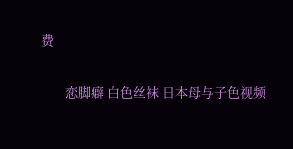费

        恋脚癖 白色丝袜 日本母与子色视频